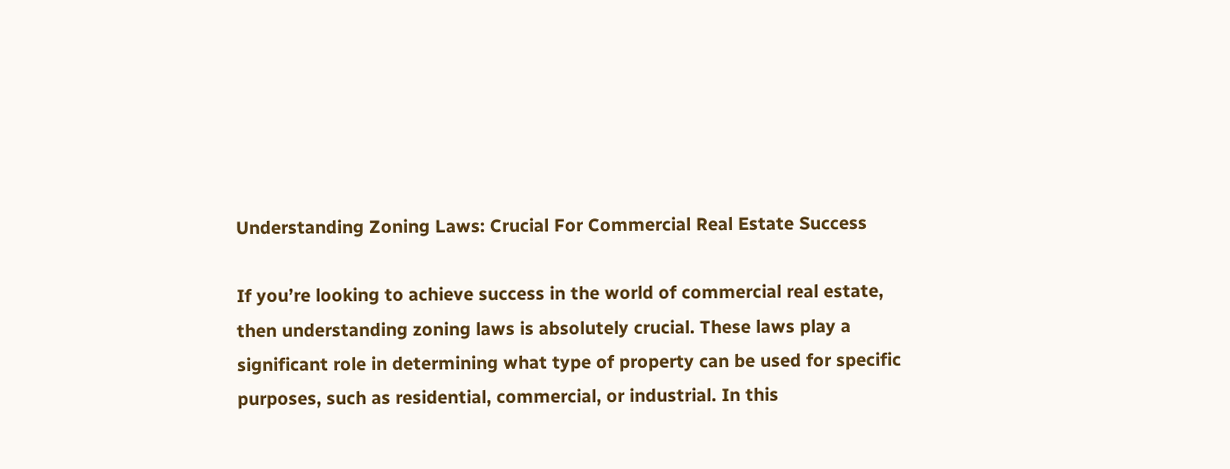Understanding Zoning Laws: Crucial For Commercial Real Estate Success

If you’re looking to achieve success in the world of commercial real estate, then understanding zoning laws is absolutely crucial. These laws play a significant role in determining what type of property can be used for specific purposes, such as residential, commercial, or industrial. In this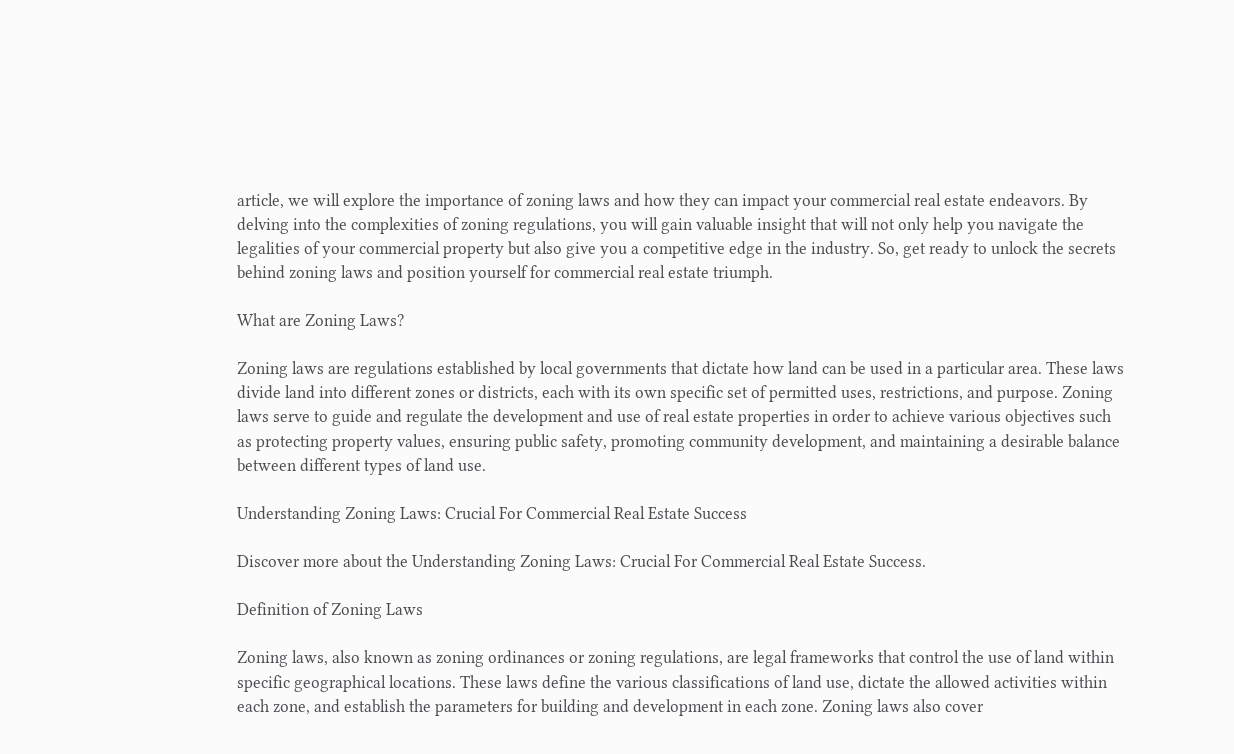article, we will explore the importance of zoning laws and how they can impact your commercial real estate endeavors. By delving into the complexities of zoning regulations, you will gain valuable insight that will not only help you navigate the legalities of your commercial property but also give you a competitive edge in the industry. So, get ready to unlock the secrets behind zoning laws and position yourself for commercial real estate triumph.

What are Zoning Laws?

Zoning laws are regulations established by local governments that dictate how land can be used in a particular area. These laws divide land into different zones or districts, each with its own specific set of permitted uses, restrictions, and purpose. Zoning laws serve to guide and regulate the development and use of real estate properties in order to achieve various objectives such as protecting property values, ensuring public safety, promoting community development, and maintaining a desirable balance between different types of land use.

Understanding Zoning Laws: Crucial For Commercial Real Estate Success

Discover more about the Understanding Zoning Laws: Crucial For Commercial Real Estate Success.

Definition of Zoning Laws

Zoning laws, also known as zoning ordinances or zoning regulations, are legal frameworks that control the use of land within specific geographical locations. These laws define the various classifications of land use, dictate the allowed activities within each zone, and establish the parameters for building and development in each zone. Zoning laws also cover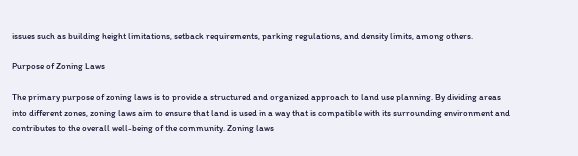issues such as building height limitations, setback requirements, parking regulations, and density limits, among others.

Purpose of Zoning Laws

The primary purpose of zoning laws is to provide a structured and organized approach to land use planning. By dividing areas into different zones, zoning laws aim to ensure that land is used in a way that is compatible with its surrounding environment and contributes to the overall well-being of the community. Zoning laws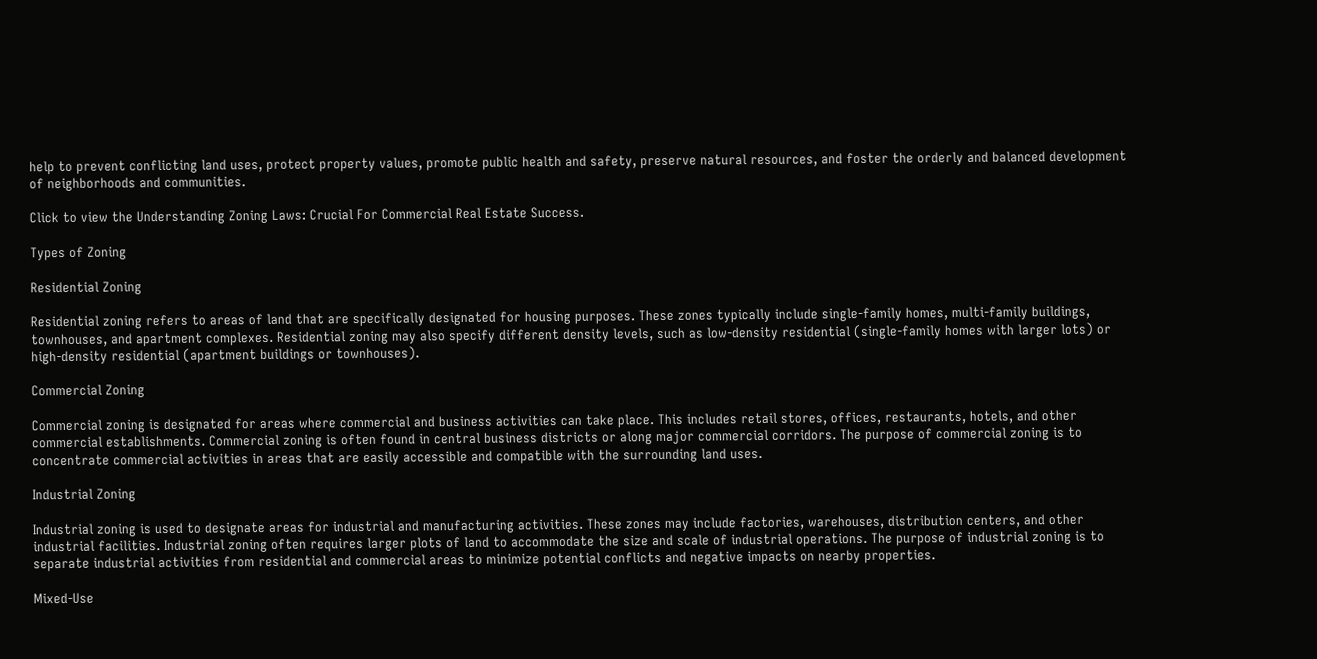help to prevent conflicting land uses, protect property values, promote public health and safety, preserve natural resources, and foster the orderly and balanced development of neighborhoods and communities.

Click to view the Understanding Zoning Laws: Crucial For Commercial Real Estate Success.

Types of Zoning

Residential Zoning

Residential zoning refers to areas of land that are specifically designated for housing purposes. These zones typically include single-family homes, multi-family buildings, townhouses, and apartment complexes. Residential zoning may also specify different density levels, such as low-density residential (single-family homes with larger lots) or high-density residential (apartment buildings or townhouses).

Commercial Zoning

Commercial zoning is designated for areas where commercial and business activities can take place. This includes retail stores, offices, restaurants, hotels, and other commercial establishments. Commercial zoning is often found in central business districts or along major commercial corridors. The purpose of commercial zoning is to concentrate commercial activities in areas that are easily accessible and compatible with the surrounding land uses.

Industrial Zoning

Industrial zoning is used to designate areas for industrial and manufacturing activities. These zones may include factories, warehouses, distribution centers, and other industrial facilities. Industrial zoning often requires larger plots of land to accommodate the size and scale of industrial operations. The purpose of industrial zoning is to separate industrial activities from residential and commercial areas to minimize potential conflicts and negative impacts on nearby properties.

Mixed-Use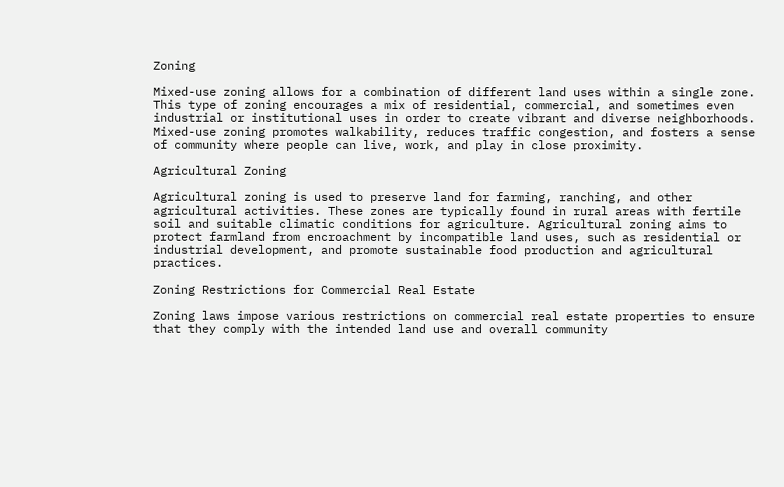Zoning

Mixed-use zoning allows for a combination of different land uses within a single zone. This type of zoning encourages a mix of residential, commercial, and sometimes even industrial or institutional uses in order to create vibrant and diverse neighborhoods. Mixed-use zoning promotes walkability, reduces traffic congestion, and fosters a sense of community where people can live, work, and play in close proximity.

Agricultural Zoning

Agricultural zoning is used to preserve land for farming, ranching, and other agricultural activities. These zones are typically found in rural areas with fertile soil and suitable climatic conditions for agriculture. Agricultural zoning aims to protect farmland from encroachment by incompatible land uses, such as residential or industrial development, and promote sustainable food production and agricultural practices.

Zoning Restrictions for Commercial Real Estate

Zoning laws impose various restrictions on commercial real estate properties to ensure that they comply with the intended land use and overall community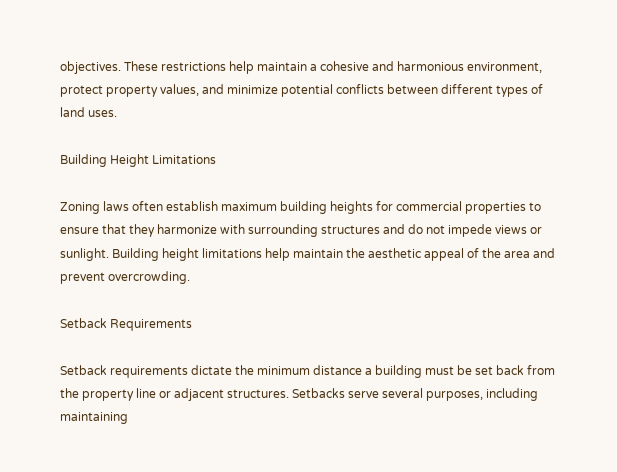objectives. These restrictions help maintain a cohesive and harmonious environment, protect property values, and minimize potential conflicts between different types of land uses.

Building Height Limitations

Zoning laws often establish maximum building heights for commercial properties to ensure that they harmonize with surrounding structures and do not impede views or sunlight. Building height limitations help maintain the aesthetic appeal of the area and prevent overcrowding.

Setback Requirements

Setback requirements dictate the minimum distance a building must be set back from the property line or adjacent structures. Setbacks serve several purposes, including maintaining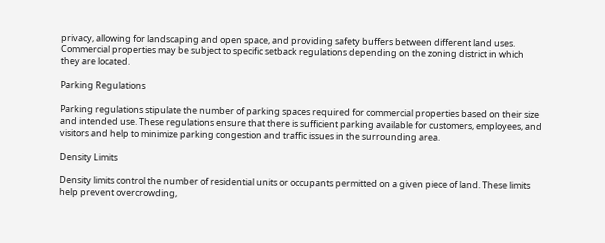privacy, allowing for landscaping and open space, and providing safety buffers between different land uses. Commercial properties may be subject to specific setback regulations depending on the zoning district in which they are located.

Parking Regulations

Parking regulations stipulate the number of parking spaces required for commercial properties based on their size and intended use. These regulations ensure that there is sufficient parking available for customers, employees, and visitors and help to minimize parking congestion and traffic issues in the surrounding area.

Density Limits

Density limits control the number of residential units or occupants permitted on a given piece of land. These limits help prevent overcrowding,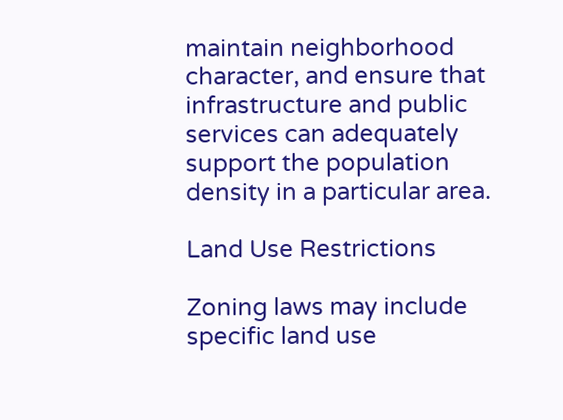maintain neighborhood character, and ensure that infrastructure and public services can adequately support the population density in a particular area.

Land Use Restrictions

Zoning laws may include specific land use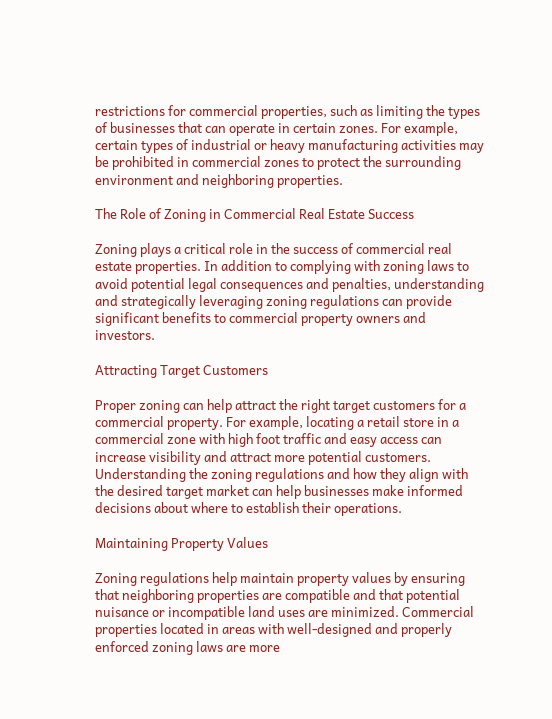restrictions for commercial properties, such as limiting the types of businesses that can operate in certain zones. For example, certain types of industrial or heavy manufacturing activities may be prohibited in commercial zones to protect the surrounding environment and neighboring properties.

The Role of Zoning in Commercial Real Estate Success

Zoning plays a critical role in the success of commercial real estate properties. In addition to complying with zoning laws to avoid potential legal consequences and penalties, understanding and strategically leveraging zoning regulations can provide significant benefits to commercial property owners and investors.

Attracting Target Customers

Proper zoning can help attract the right target customers for a commercial property. For example, locating a retail store in a commercial zone with high foot traffic and easy access can increase visibility and attract more potential customers. Understanding the zoning regulations and how they align with the desired target market can help businesses make informed decisions about where to establish their operations.

Maintaining Property Values

Zoning regulations help maintain property values by ensuring that neighboring properties are compatible and that potential nuisance or incompatible land uses are minimized. Commercial properties located in areas with well-designed and properly enforced zoning laws are more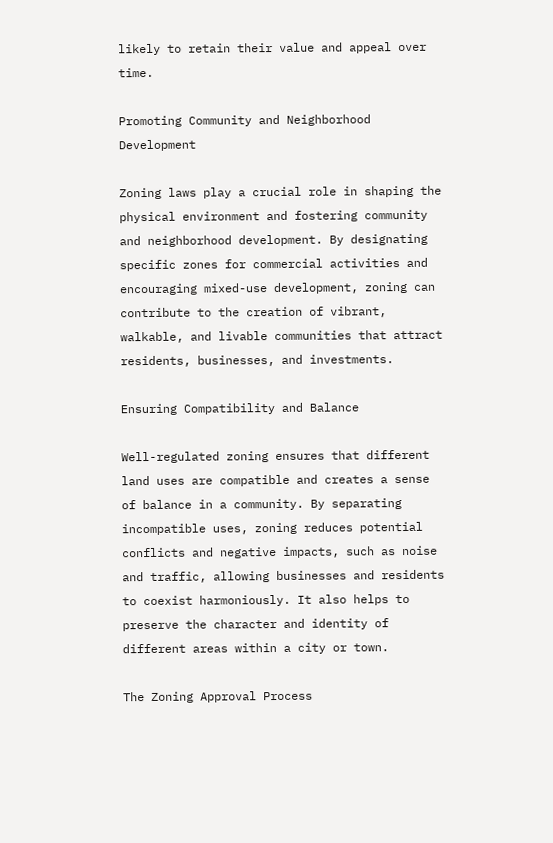likely to retain their value and appeal over time.

Promoting Community and Neighborhood Development

Zoning laws play a crucial role in shaping the physical environment and fostering community and neighborhood development. By designating specific zones for commercial activities and encouraging mixed-use development, zoning can contribute to the creation of vibrant, walkable, and livable communities that attract residents, businesses, and investments.

Ensuring Compatibility and Balance

Well-regulated zoning ensures that different land uses are compatible and creates a sense of balance in a community. By separating incompatible uses, zoning reduces potential conflicts and negative impacts, such as noise and traffic, allowing businesses and residents to coexist harmoniously. It also helps to preserve the character and identity of different areas within a city or town.

The Zoning Approval Process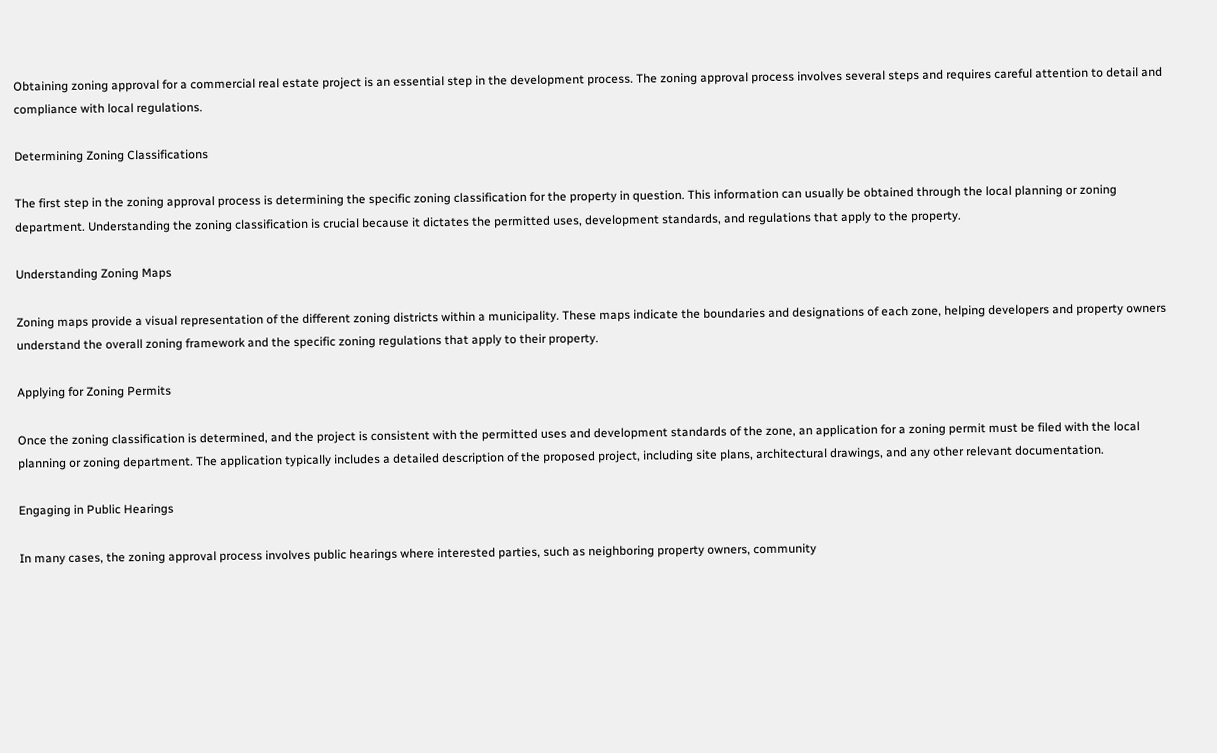Obtaining zoning approval for a commercial real estate project is an essential step in the development process. The zoning approval process involves several steps and requires careful attention to detail and compliance with local regulations.

Determining Zoning Classifications

The first step in the zoning approval process is determining the specific zoning classification for the property in question. This information can usually be obtained through the local planning or zoning department. Understanding the zoning classification is crucial because it dictates the permitted uses, development standards, and regulations that apply to the property.

Understanding Zoning Maps

Zoning maps provide a visual representation of the different zoning districts within a municipality. These maps indicate the boundaries and designations of each zone, helping developers and property owners understand the overall zoning framework and the specific zoning regulations that apply to their property.

Applying for Zoning Permits

Once the zoning classification is determined, and the project is consistent with the permitted uses and development standards of the zone, an application for a zoning permit must be filed with the local planning or zoning department. The application typically includes a detailed description of the proposed project, including site plans, architectural drawings, and any other relevant documentation.

Engaging in Public Hearings

In many cases, the zoning approval process involves public hearings where interested parties, such as neighboring property owners, community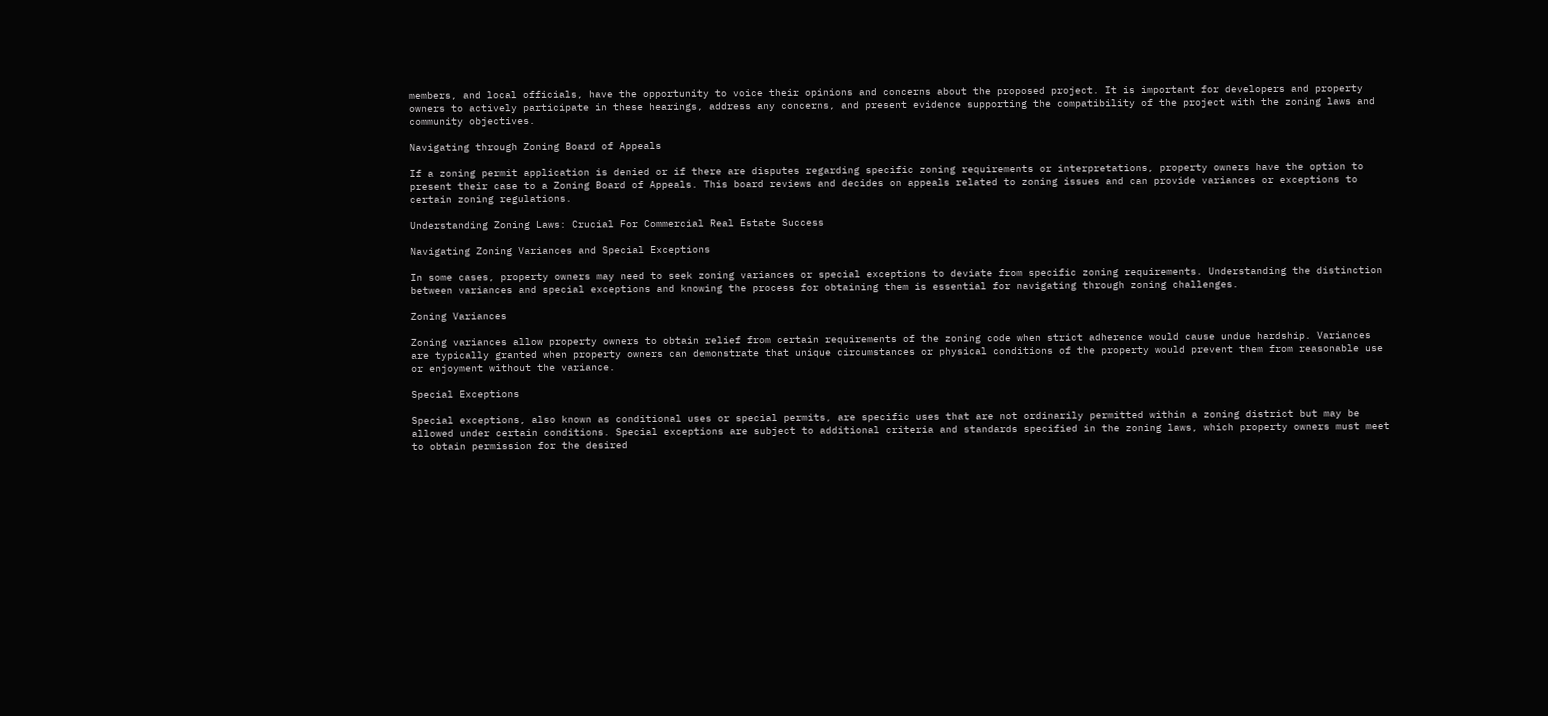members, and local officials, have the opportunity to voice their opinions and concerns about the proposed project. It is important for developers and property owners to actively participate in these hearings, address any concerns, and present evidence supporting the compatibility of the project with the zoning laws and community objectives.

Navigating through Zoning Board of Appeals

If a zoning permit application is denied or if there are disputes regarding specific zoning requirements or interpretations, property owners have the option to present their case to a Zoning Board of Appeals. This board reviews and decides on appeals related to zoning issues and can provide variances or exceptions to certain zoning regulations.

Understanding Zoning Laws: Crucial For Commercial Real Estate Success

Navigating Zoning Variances and Special Exceptions

In some cases, property owners may need to seek zoning variances or special exceptions to deviate from specific zoning requirements. Understanding the distinction between variances and special exceptions and knowing the process for obtaining them is essential for navigating through zoning challenges.

Zoning Variances

Zoning variances allow property owners to obtain relief from certain requirements of the zoning code when strict adherence would cause undue hardship. Variances are typically granted when property owners can demonstrate that unique circumstances or physical conditions of the property would prevent them from reasonable use or enjoyment without the variance.

Special Exceptions

Special exceptions, also known as conditional uses or special permits, are specific uses that are not ordinarily permitted within a zoning district but may be allowed under certain conditions. Special exceptions are subject to additional criteria and standards specified in the zoning laws, which property owners must meet to obtain permission for the desired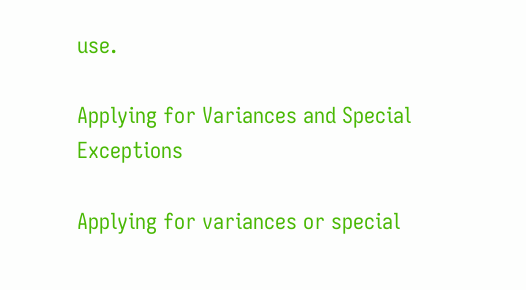use.

Applying for Variances and Special Exceptions

Applying for variances or special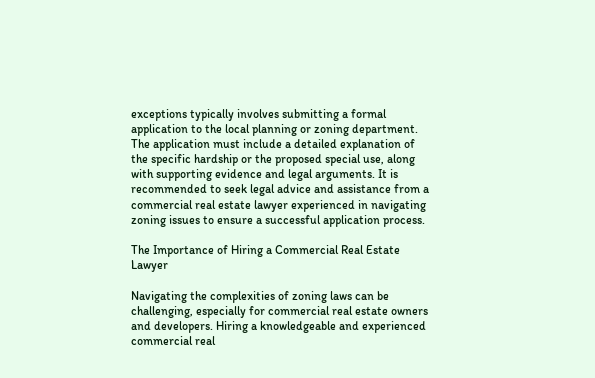exceptions typically involves submitting a formal application to the local planning or zoning department. The application must include a detailed explanation of the specific hardship or the proposed special use, along with supporting evidence and legal arguments. It is recommended to seek legal advice and assistance from a commercial real estate lawyer experienced in navigating zoning issues to ensure a successful application process.

The Importance of Hiring a Commercial Real Estate Lawyer

Navigating the complexities of zoning laws can be challenging, especially for commercial real estate owners and developers. Hiring a knowledgeable and experienced commercial real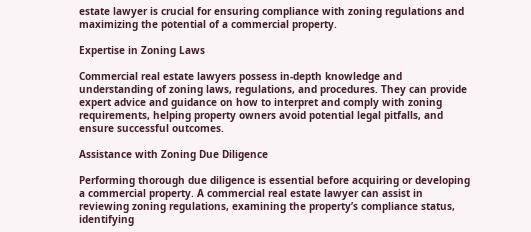estate lawyer is crucial for ensuring compliance with zoning regulations and maximizing the potential of a commercial property.

Expertise in Zoning Laws

Commercial real estate lawyers possess in-depth knowledge and understanding of zoning laws, regulations, and procedures. They can provide expert advice and guidance on how to interpret and comply with zoning requirements, helping property owners avoid potential legal pitfalls, and ensure successful outcomes.

Assistance with Zoning Due Diligence

Performing thorough due diligence is essential before acquiring or developing a commercial property. A commercial real estate lawyer can assist in reviewing zoning regulations, examining the property’s compliance status, identifying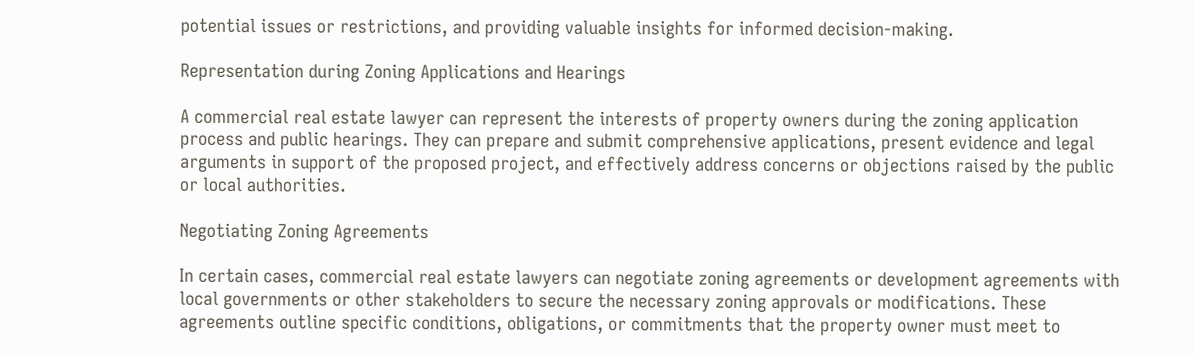potential issues or restrictions, and providing valuable insights for informed decision-making.

Representation during Zoning Applications and Hearings

A commercial real estate lawyer can represent the interests of property owners during the zoning application process and public hearings. They can prepare and submit comprehensive applications, present evidence and legal arguments in support of the proposed project, and effectively address concerns or objections raised by the public or local authorities.

Negotiating Zoning Agreements

In certain cases, commercial real estate lawyers can negotiate zoning agreements or development agreements with local governments or other stakeholders to secure the necessary zoning approvals or modifications. These agreements outline specific conditions, obligations, or commitments that the property owner must meet to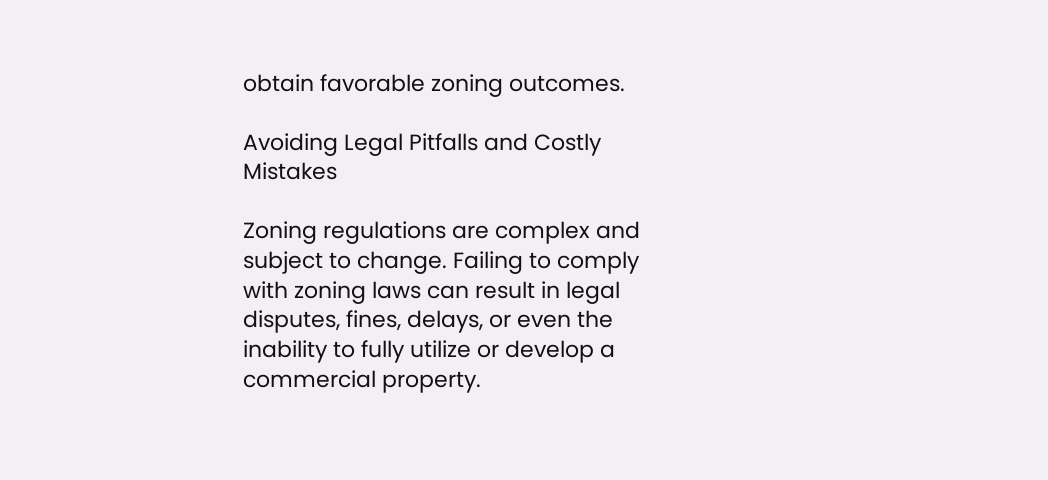obtain favorable zoning outcomes.

Avoiding Legal Pitfalls and Costly Mistakes

Zoning regulations are complex and subject to change. Failing to comply with zoning laws can result in legal disputes, fines, delays, or even the inability to fully utilize or develop a commercial property.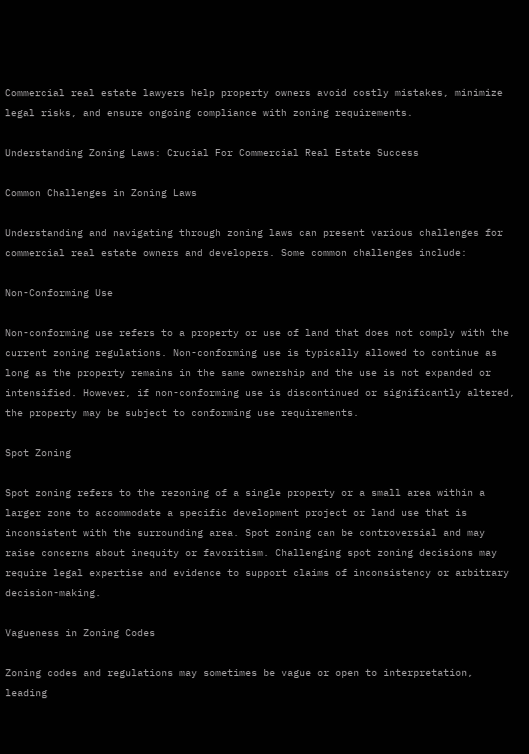Commercial real estate lawyers help property owners avoid costly mistakes, minimize legal risks, and ensure ongoing compliance with zoning requirements.

Understanding Zoning Laws: Crucial For Commercial Real Estate Success

Common Challenges in Zoning Laws

Understanding and navigating through zoning laws can present various challenges for commercial real estate owners and developers. Some common challenges include:

Non-Conforming Use

Non-conforming use refers to a property or use of land that does not comply with the current zoning regulations. Non-conforming use is typically allowed to continue as long as the property remains in the same ownership and the use is not expanded or intensified. However, if non-conforming use is discontinued or significantly altered, the property may be subject to conforming use requirements.

Spot Zoning

Spot zoning refers to the rezoning of a single property or a small area within a larger zone to accommodate a specific development project or land use that is inconsistent with the surrounding area. Spot zoning can be controversial and may raise concerns about inequity or favoritism. Challenging spot zoning decisions may require legal expertise and evidence to support claims of inconsistency or arbitrary decision-making.

Vagueness in Zoning Codes

Zoning codes and regulations may sometimes be vague or open to interpretation, leading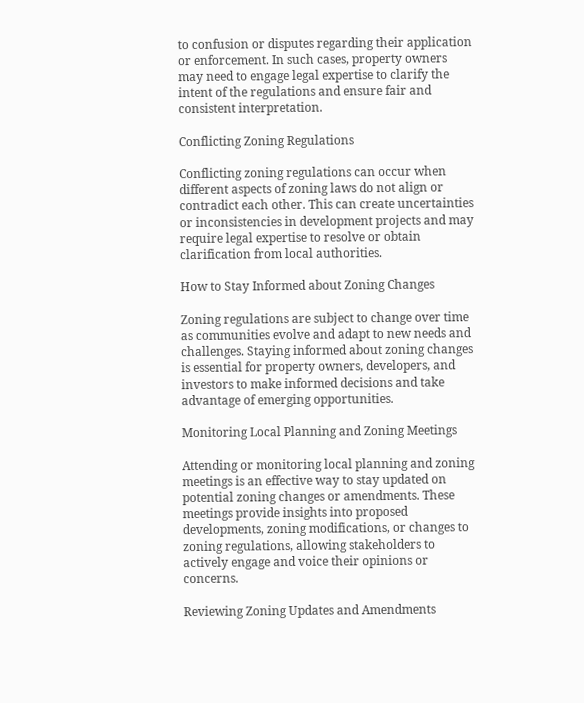to confusion or disputes regarding their application or enforcement. In such cases, property owners may need to engage legal expertise to clarify the intent of the regulations and ensure fair and consistent interpretation.

Conflicting Zoning Regulations

Conflicting zoning regulations can occur when different aspects of zoning laws do not align or contradict each other. This can create uncertainties or inconsistencies in development projects and may require legal expertise to resolve or obtain clarification from local authorities.

How to Stay Informed about Zoning Changes

Zoning regulations are subject to change over time as communities evolve and adapt to new needs and challenges. Staying informed about zoning changes is essential for property owners, developers, and investors to make informed decisions and take advantage of emerging opportunities.

Monitoring Local Planning and Zoning Meetings

Attending or monitoring local planning and zoning meetings is an effective way to stay updated on potential zoning changes or amendments. These meetings provide insights into proposed developments, zoning modifications, or changes to zoning regulations, allowing stakeholders to actively engage and voice their opinions or concerns.

Reviewing Zoning Updates and Amendments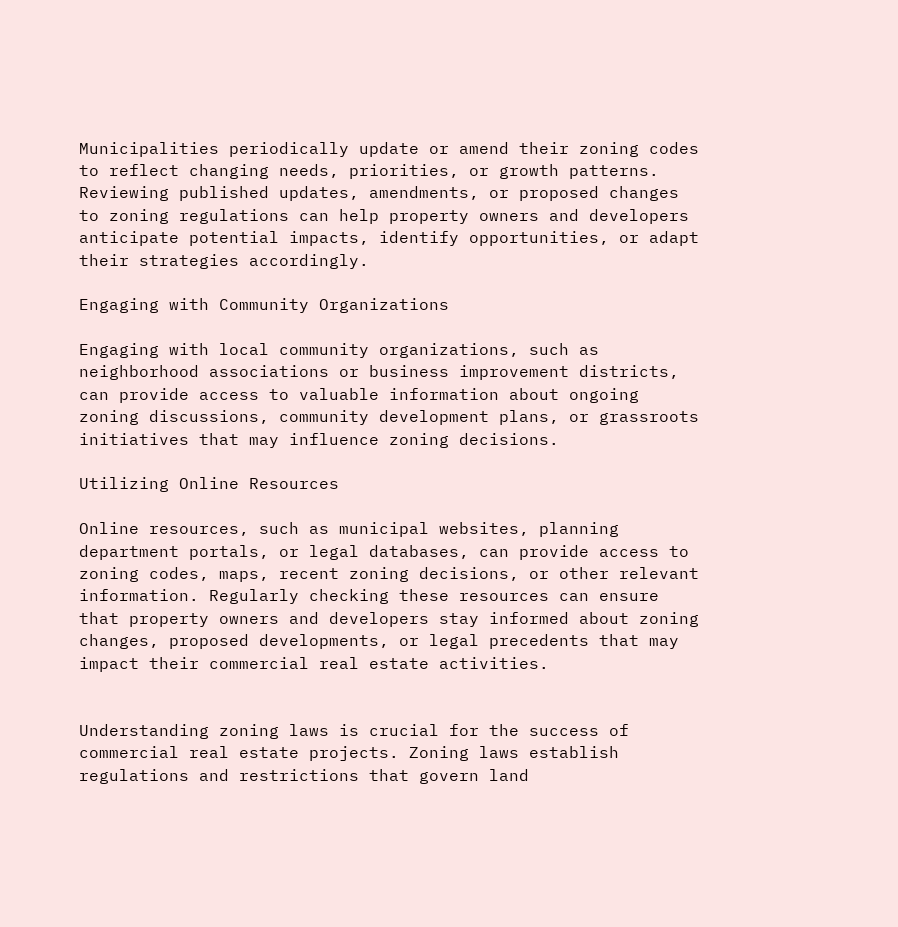Municipalities periodically update or amend their zoning codes to reflect changing needs, priorities, or growth patterns. Reviewing published updates, amendments, or proposed changes to zoning regulations can help property owners and developers anticipate potential impacts, identify opportunities, or adapt their strategies accordingly.

Engaging with Community Organizations

Engaging with local community organizations, such as neighborhood associations or business improvement districts, can provide access to valuable information about ongoing zoning discussions, community development plans, or grassroots initiatives that may influence zoning decisions.

Utilizing Online Resources

Online resources, such as municipal websites, planning department portals, or legal databases, can provide access to zoning codes, maps, recent zoning decisions, or other relevant information. Regularly checking these resources can ensure that property owners and developers stay informed about zoning changes, proposed developments, or legal precedents that may impact their commercial real estate activities.


Understanding zoning laws is crucial for the success of commercial real estate projects. Zoning laws establish regulations and restrictions that govern land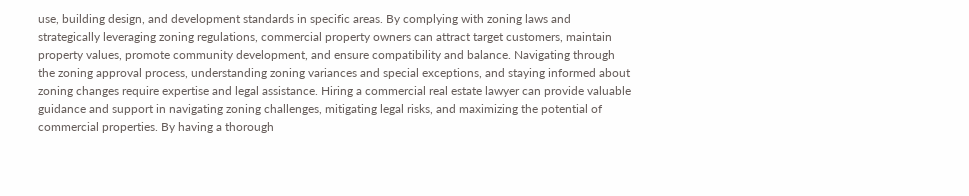use, building design, and development standards in specific areas. By complying with zoning laws and strategically leveraging zoning regulations, commercial property owners can attract target customers, maintain property values, promote community development, and ensure compatibility and balance. Navigating through the zoning approval process, understanding zoning variances and special exceptions, and staying informed about zoning changes require expertise and legal assistance. Hiring a commercial real estate lawyer can provide valuable guidance and support in navigating zoning challenges, mitigating legal risks, and maximizing the potential of commercial properties. By having a thorough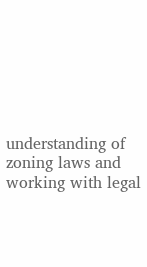understanding of zoning laws and working with legal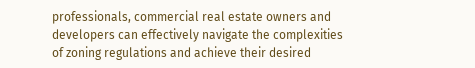professionals, commercial real estate owners and developers can effectively navigate the complexities of zoning regulations and achieve their desired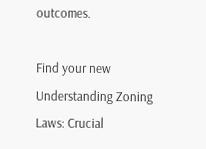outcomes.

Find your new Understanding Zoning Laws: Crucial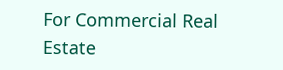For Commercial Real Estate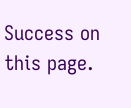Success on this page.